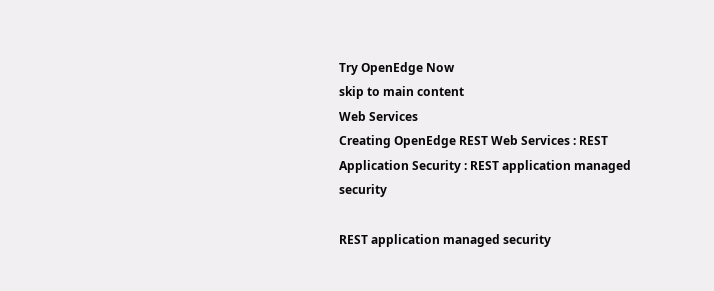Try OpenEdge Now
skip to main content
Web Services
Creating OpenEdge REST Web Services : REST Application Security : REST application managed security

REST application managed security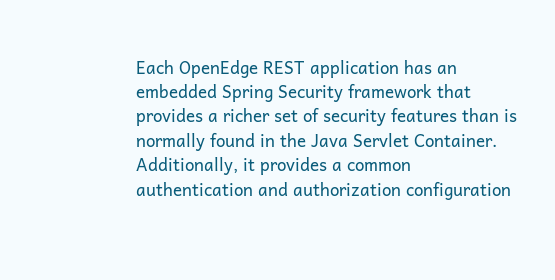Each OpenEdge REST application has an embedded Spring Security framework that provides a richer set of security features than is normally found in the Java Servlet Container. Additionally, it provides a common authentication and authorization configuration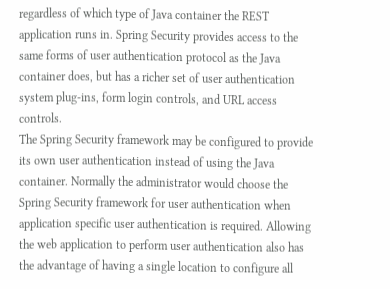regardless of which type of Java container the REST application runs in. Spring Security provides access to the same forms of user authentication protocol as the Java container does, but has a richer set of user authentication system plug-ins, form login controls, and URL access controls.
The Spring Security framework may be configured to provide its own user authentication instead of using the Java container. Normally the administrator would choose the Spring Security framework for user authentication when application specific user authentication is required. Allowing the web application to perform user authentication also has the advantage of having a single location to configure all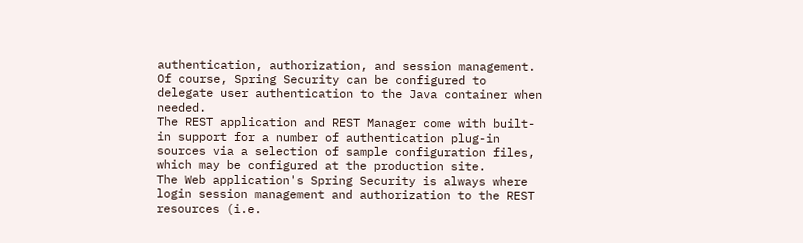authentication, authorization, and session management. Of course, Spring Security can be configured to delegate user authentication to the Java container when needed.
The REST application and REST Manager come with built-in support for a number of authentication plug-in sources via a selection of sample configuration files, which may be configured at the production site.
The Web application's Spring Security is always where login session management and authorization to the REST resources (i.e.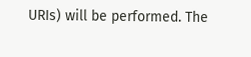URIs) will be performed. The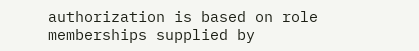authorization is based on role memberships supplied by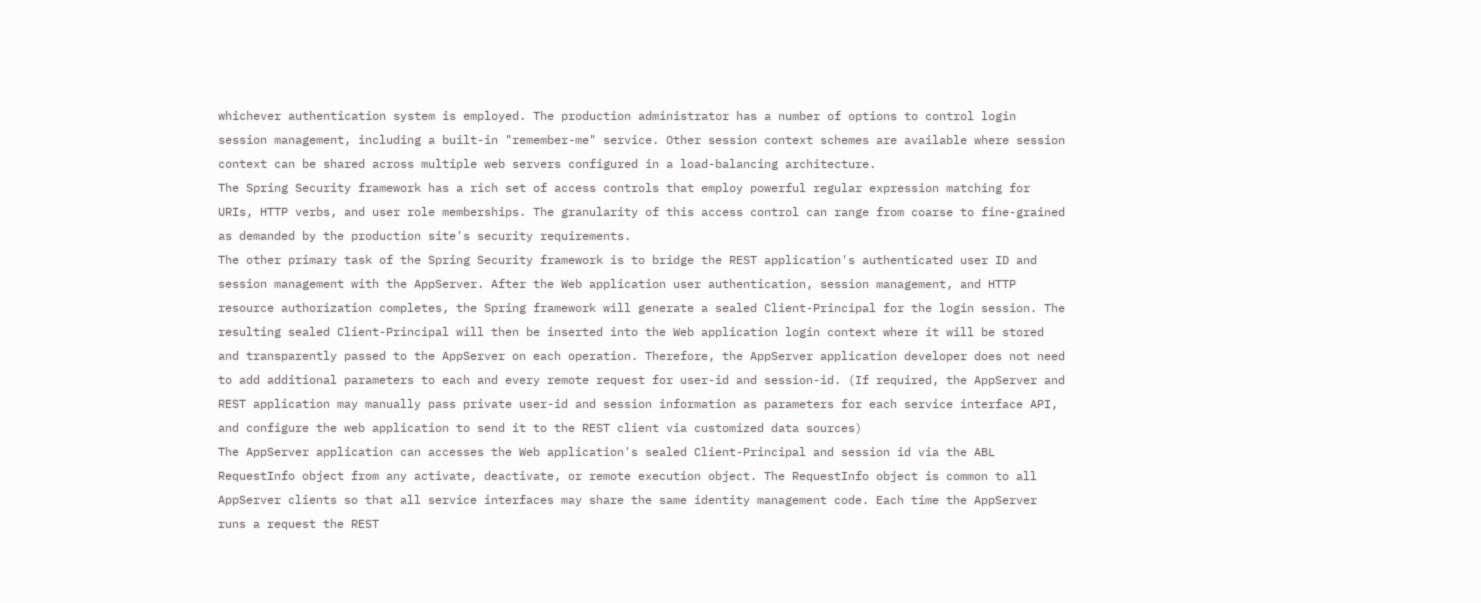whichever authentication system is employed. The production administrator has a number of options to control login session management, including a built-in "remember-me" service. Other session context schemes are available where session context can be shared across multiple web servers configured in a load-balancing architecture.
The Spring Security framework has a rich set of access controls that employ powerful regular expression matching for URIs, HTTP verbs, and user role memberships. The granularity of this access control can range from coarse to fine-grained as demanded by the production site's security requirements.
The other primary task of the Spring Security framework is to bridge the REST application's authenticated user ID and session management with the AppServer. After the Web application user authentication, session management, and HTTP resource authorization completes, the Spring framework will generate a sealed Client-Principal for the login session. The resulting sealed Client-Principal will then be inserted into the Web application login context where it will be stored and transparently passed to the AppServer on each operation. Therefore, the AppServer application developer does not need to add additional parameters to each and every remote request for user-id and session-id. (If required, the AppServer and REST application may manually pass private user-id and session information as parameters for each service interface API, and configure the web application to send it to the REST client via customized data sources)
The AppServer application can accesses the Web application's sealed Client-Principal and session id via the ABL RequestInfo object from any activate, deactivate, or remote execution object. The RequestInfo object is common to all AppServer clients so that all service interfaces may share the same identity management code. Each time the AppServer runs a request the REST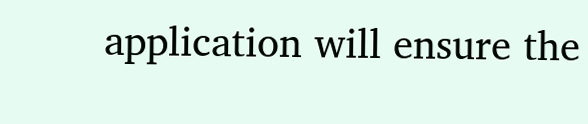application will ensure the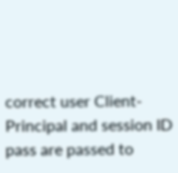correct user Client-Principal and session ID pass are passed to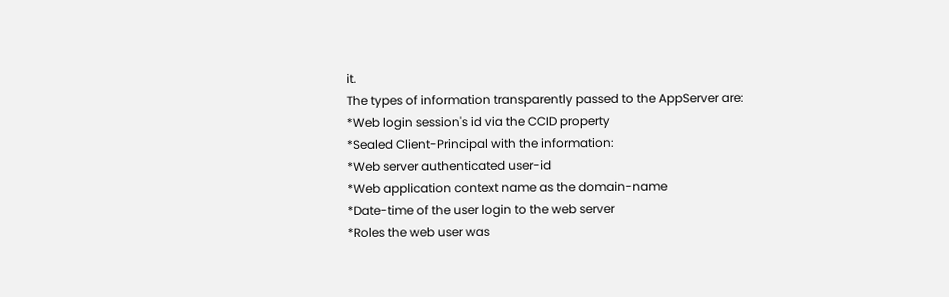it.
The types of information transparently passed to the AppServer are:
*Web login session's id via the CCID property
*Sealed Client-Principal with the information:
*Web server authenticated user-id
*Web application context name as the domain-name
*Date-time of the user login to the web server
*Roles the web user was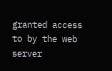granted access to by the web server